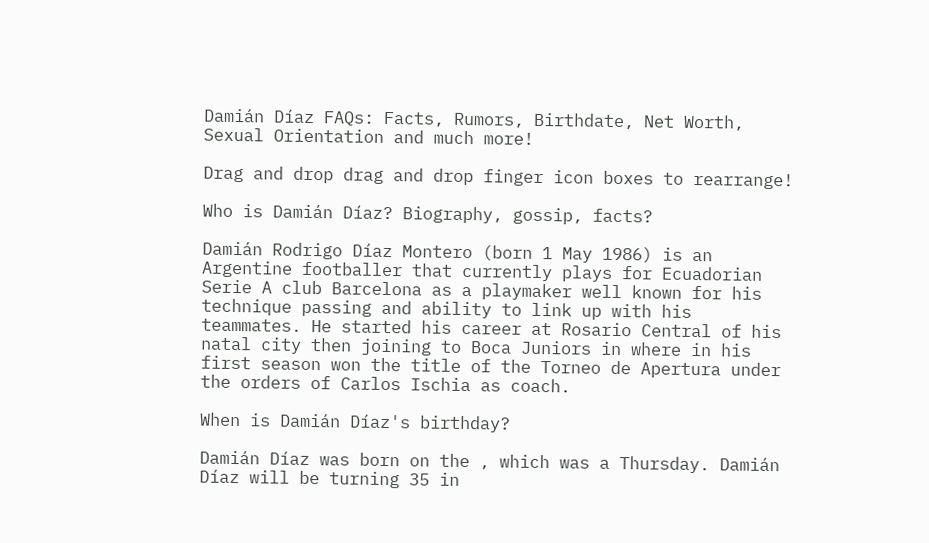Damián Díaz FAQs: Facts, Rumors, Birthdate, Net Worth, Sexual Orientation and much more!

Drag and drop drag and drop finger icon boxes to rearrange!

Who is Damián Díaz? Biography, gossip, facts?

Damián Rodrigo Díaz Montero (born 1 May 1986) is an Argentine footballer that currently plays for Ecuadorian Serie A club Barcelona as a playmaker well known for his technique passing and ability to link up with his teammates. He started his career at Rosario Central of his natal city then joining to Boca Juniors in where in his first season won the title of the Torneo de Apertura under the orders of Carlos Ischia as coach.

When is Damián Díaz's birthday?

Damián Díaz was born on the , which was a Thursday. Damián Díaz will be turning 35 in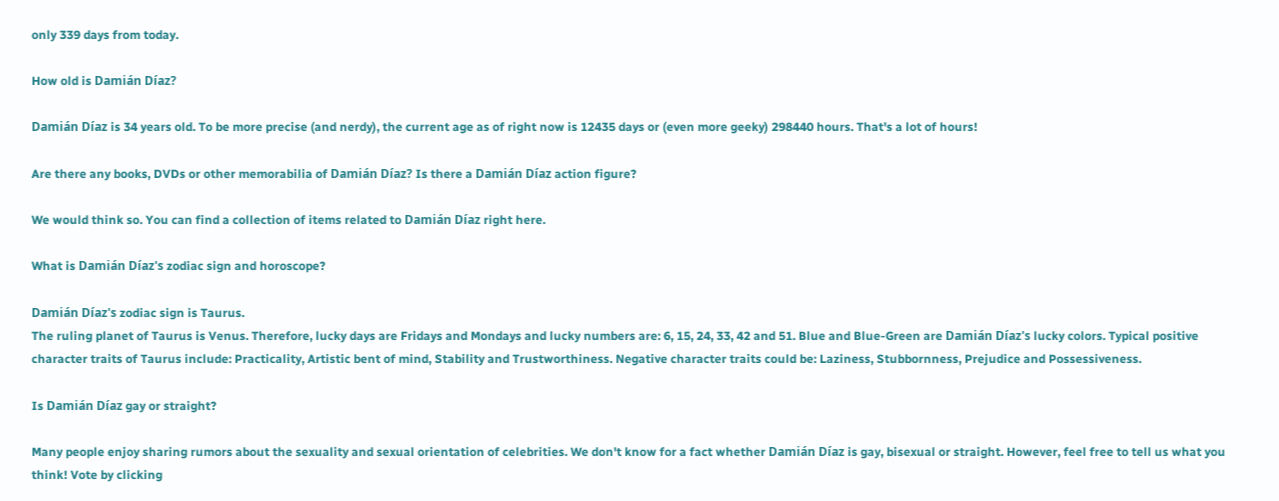only 339 days from today.

How old is Damián Díaz?

Damián Díaz is 34 years old. To be more precise (and nerdy), the current age as of right now is 12435 days or (even more geeky) 298440 hours. That's a lot of hours!

Are there any books, DVDs or other memorabilia of Damián Díaz? Is there a Damián Díaz action figure?

We would think so. You can find a collection of items related to Damián Díaz right here.

What is Damián Díaz's zodiac sign and horoscope?

Damián Díaz's zodiac sign is Taurus.
The ruling planet of Taurus is Venus. Therefore, lucky days are Fridays and Mondays and lucky numbers are: 6, 15, 24, 33, 42 and 51. Blue and Blue-Green are Damián Díaz's lucky colors. Typical positive character traits of Taurus include: Practicality, Artistic bent of mind, Stability and Trustworthiness. Negative character traits could be: Laziness, Stubbornness, Prejudice and Possessiveness.

Is Damián Díaz gay or straight?

Many people enjoy sharing rumors about the sexuality and sexual orientation of celebrities. We don't know for a fact whether Damián Díaz is gay, bisexual or straight. However, feel free to tell us what you think! Vote by clicking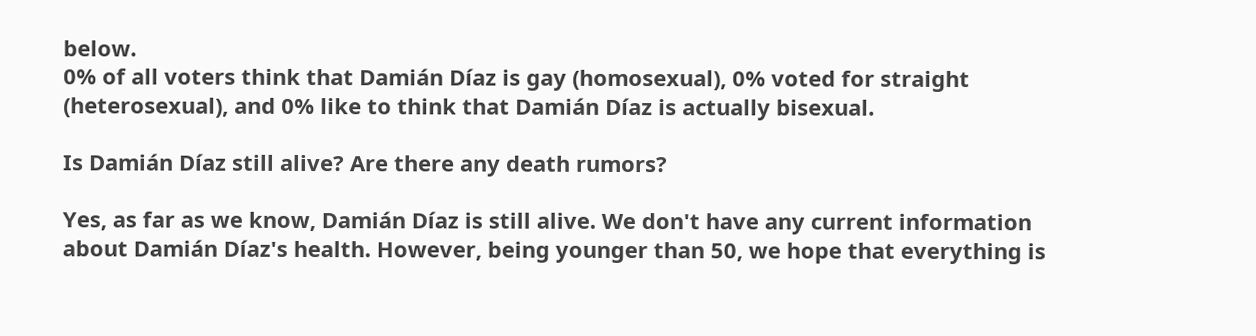below.
0% of all voters think that Damián Díaz is gay (homosexual), 0% voted for straight (heterosexual), and 0% like to think that Damián Díaz is actually bisexual.

Is Damián Díaz still alive? Are there any death rumors?

Yes, as far as we know, Damián Díaz is still alive. We don't have any current information about Damián Díaz's health. However, being younger than 50, we hope that everything is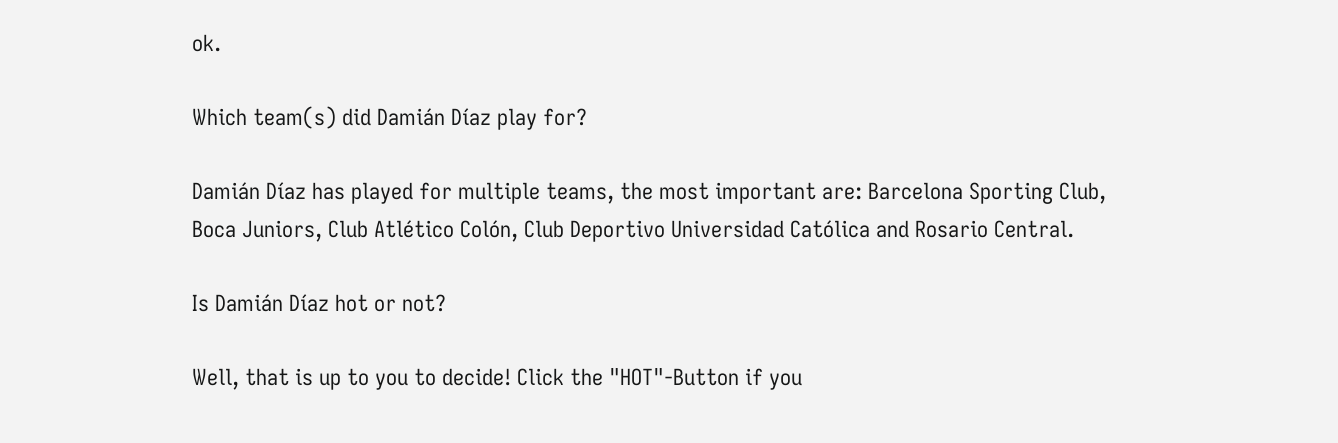ok.

Which team(s) did Damián Díaz play for?

Damián Díaz has played for multiple teams, the most important are: Barcelona Sporting Club, Boca Juniors, Club Atlético Colón, Club Deportivo Universidad Católica and Rosario Central.

Is Damián Díaz hot or not?

Well, that is up to you to decide! Click the "HOT"-Button if you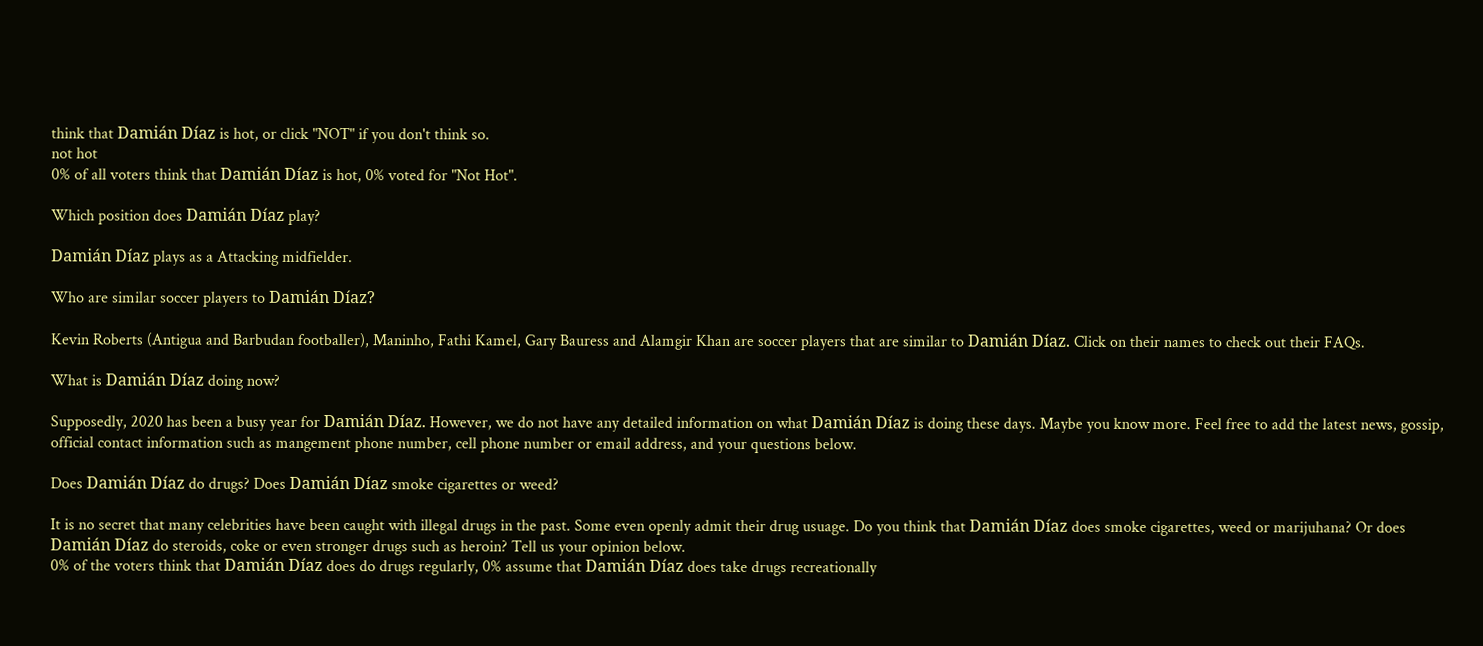think that Damián Díaz is hot, or click "NOT" if you don't think so.
not hot
0% of all voters think that Damián Díaz is hot, 0% voted for "Not Hot".

Which position does Damián Díaz play?

Damián Díaz plays as a Attacking midfielder.

Who are similar soccer players to Damián Díaz?

Kevin Roberts (Antigua and Barbudan footballer), Maninho, Fathi Kamel, Gary Bauress and Alamgir Khan are soccer players that are similar to Damián Díaz. Click on their names to check out their FAQs.

What is Damián Díaz doing now?

Supposedly, 2020 has been a busy year for Damián Díaz. However, we do not have any detailed information on what Damián Díaz is doing these days. Maybe you know more. Feel free to add the latest news, gossip, official contact information such as mangement phone number, cell phone number or email address, and your questions below.

Does Damián Díaz do drugs? Does Damián Díaz smoke cigarettes or weed?

It is no secret that many celebrities have been caught with illegal drugs in the past. Some even openly admit their drug usuage. Do you think that Damián Díaz does smoke cigarettes, weed or marijuhana? Or does Damián Díaz do steroids, coke or even stronger drugs such as heroin? Tell us your opinion below.
0% of the voters think that Damián Díaz does do drugs regularly, 0% assume that Damián Díaz does take drugs recreationally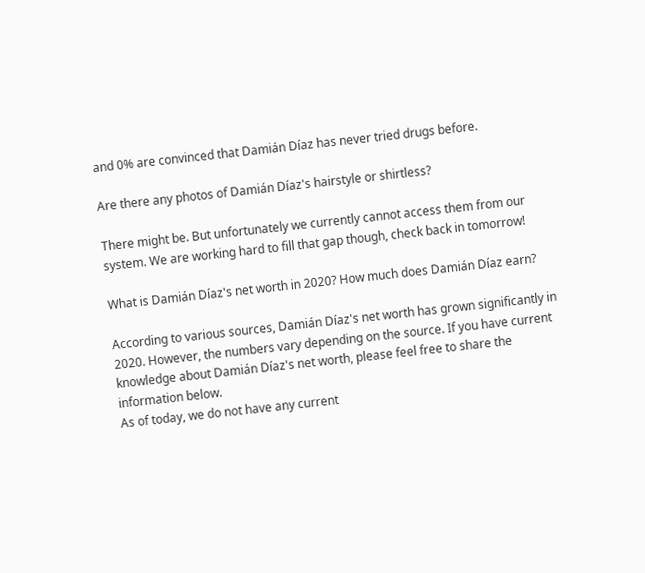and 0% are convinced that Damián Díaz has never tried drugs before.

Are there any photos of Damián Díaz's hairstyle or shirtless?

There might be. But unfortunately we currently cannot access them from our system. We are working hard to fill that gap though, check back in tomorrow!

What is Damián Díaz's net worth in 2020? How much does Damián Díaz earn?

According to various sources, Damián Díaz's net worth has grown significantly in 2020. However, the numbers vary depending on the source. If you have current knowledge about Damián Díaz's net worth, please feel free to share the information below.
As of today, we do not have any current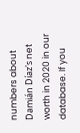numbers about Damián Díaz's net worth in 2020 in our database. If you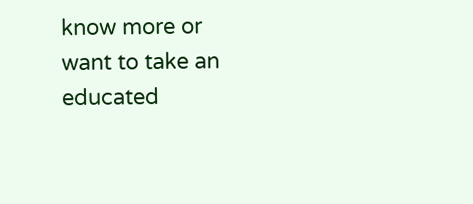know more or want to take an educated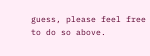guess, please feel free to do so above.